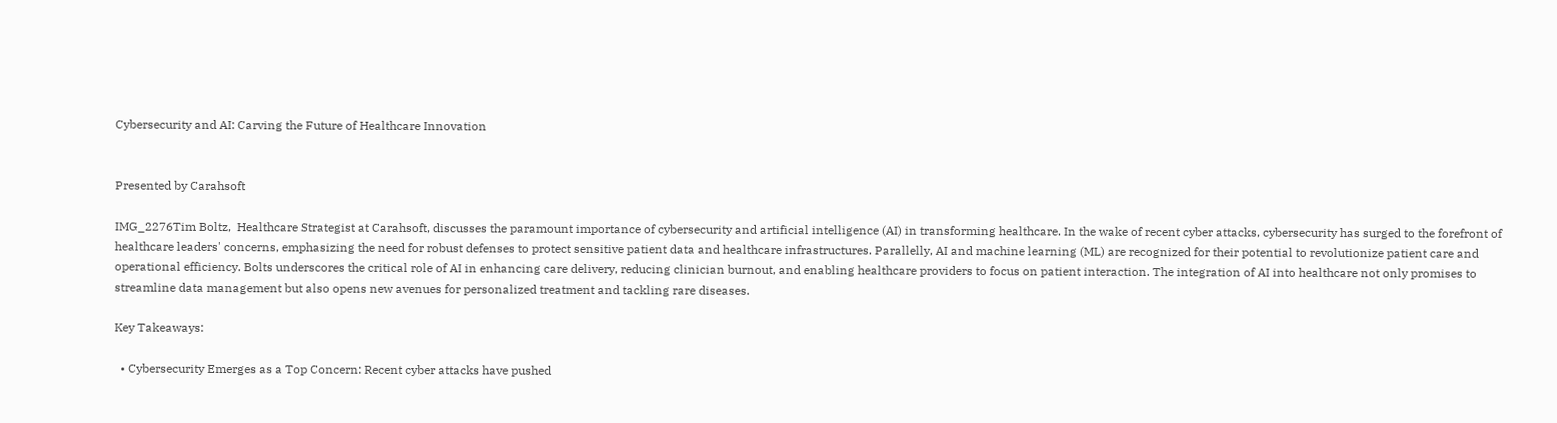Cybersecurity and AI: Carving the Future of Healthcare Innovation


Presented by Carahsoft

IMG_2276Tim Boltz,  Healthcare Strategist at Carahsoft, discusses the paramount importance of cybersecurity and artificial intelligence (AI) in transforming healthcare. In the wake of recent cyber attacks, cybersecurity has surged to the forefront of healthcare leaders' concerns, emphasizing the need for robust defenses to protect sensitive patient data and healthcare infrastructures. Parallelly, AI and machine learning (ML) are recognized for their potential to revolutionize patient care and operational efficiency. Bolts underscores the critical role of AI in enhancing care delivery, reducing clinician burnout, and enabling healthcare providers to focus on patient interaction. The integration of AI into healthcare not only promises to streamline data management but also opens new avenues for personalized treatment and tackling rare diseases.

Key Takeaways:

  • Cybersecurity Emerges as a Top Concern: Recent cyber attacks have pushed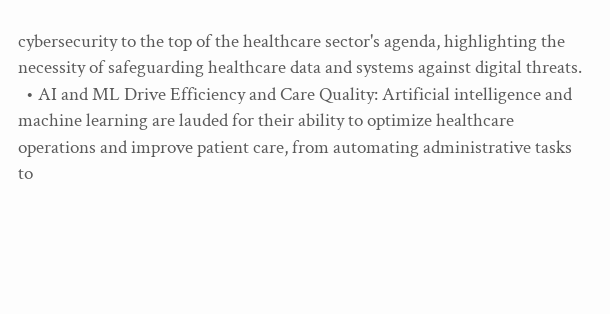cybersecurity to the top of the healthcare sector's agenda, highlighting the necessity of safeguarding healthcare data and systems against digital threats.
  • AI and ML Drive Efficiency and Care Quality: Artificial intelligence and machine learning are lauded for their ability to optimize healthcare operations and improve patient care, from automating administrative tasks to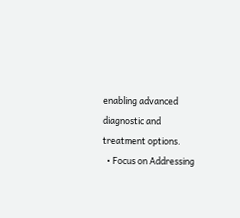enabling advanced diagnostic and treatment options.
  • Focus on Addressing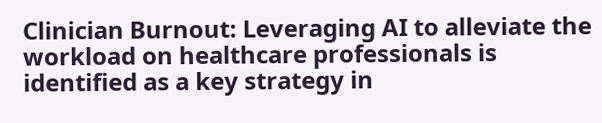Clinician Burnout: Leveraging AI to alleviate the workload on healthcare professionals is identified as a key strategy in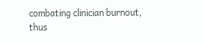combating clinician burnout, thus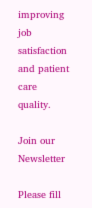improving job satisfaction and patient care quality.

Join our Newsletter

Please fill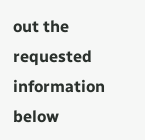out the requested information below